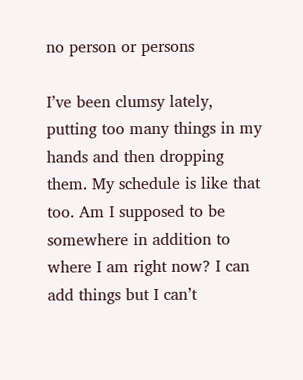no person or persons

I’ve been clumsy lately, putting too many things in my hands and then dropping them. My schedule is like that too. Am I supposed to be somewhere in addition to where I am right now? I can add things but I can’t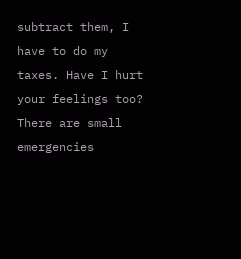subtract them, I have to do my taxes. Have I hurt your feelings too? There are small emergencies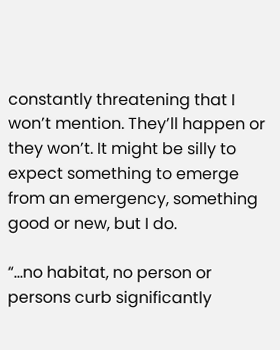constantly threatening that I won’t mention. They’ll happen or they won’t. It might be silly to expect something to emerge from an emergency, something good or new, but I do.

“…no habitat, no person or persons curb significantly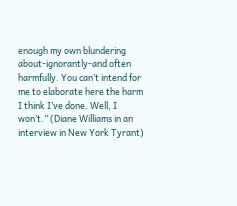enough my own blundering about-ignorantly-and often harmfully. You can’t intend for me to elaborate here the harm I think I’ve done. Well, I won’t.” (Diane Williams in an interview in New York Tyrant)